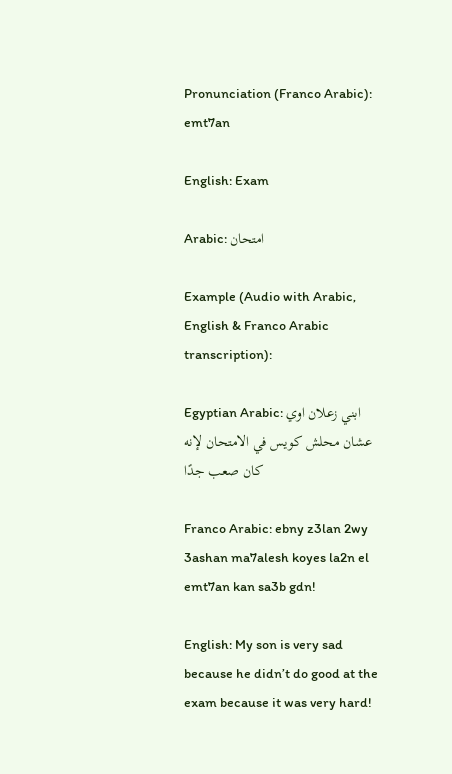Pronunciation (Franco Arabic): emt7an

English: Exam

Arabic: امتحان

Example (Audio with Arabic, English & Franco Arabic transcription):

Egyptian Arabic: ابني زعلان اوي عشان محلش كويس في الامتحان لإنه كان صعب جدًا

Franco Arabic: ebny z3lan 2wy 3ashan ma7alesh koyes la2n el emt7an kan sa3b gdn!

English: My son is very sad because he didn’t do good at the exam because it was very hard!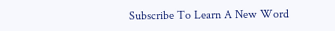Subscribe To Learn A New Word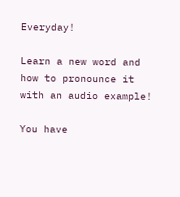Everyday!

Learn a new word and how to pronounce it with an audio example!

You have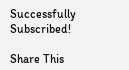Successfully Subscribed!

Share This